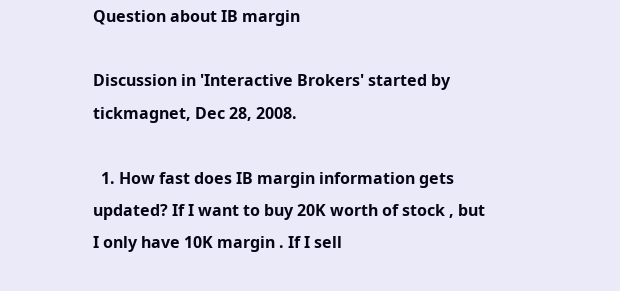Question about IB margin

Discussion in 'Interactive Brokers' started by tickmagnet, Dec 28, 2008.

  1. How fast does IB margin information gets updated? If I want to buy 20K worth of stock , but I only have 10K margin . If I sell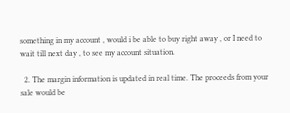something in my account , would i be able to buy right away , or I need to wait till next day , to see my account situation.

  2. The margin information is updated in real time. The proceeds from your sale would be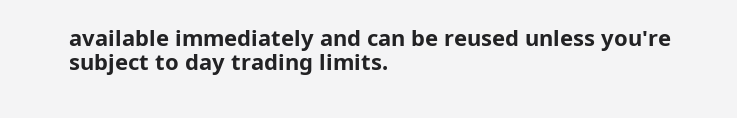available immediately and can be reused unless you're subject to day trading limits.